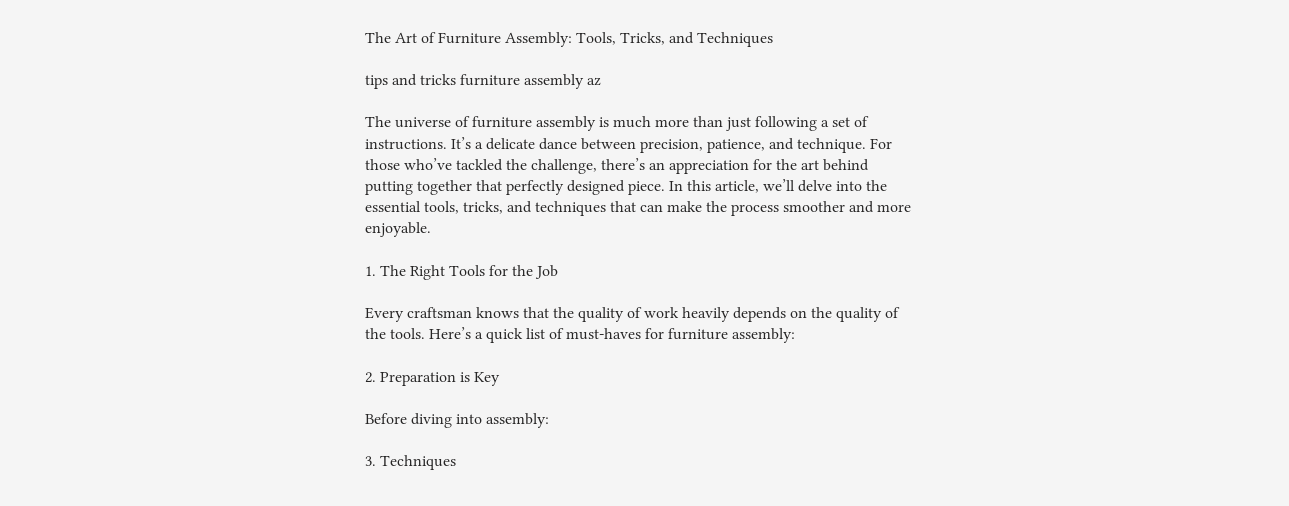The Art of Furniture Assembly: Tools, Tricks, and Techniques

tips and tricks furniture assembly az

The universe of furniture assembly is much more than just following a set of instructions. It’s a delicate dance between precision, patience, and technique. For those who’ve tackled the challenge, there’s an appreciation for the art behind putting together that perfectly designed piece. In this article, we’ll delve into the essential tools, tricks, and techniques that can make the process smoother and more enjoyable.

1. The Right Tools for the Job

Every craftsman knows that the quality of work heavily depends on the quality of the tools. Here’s a quick list of must-haves for furniture assembly:

2. Preparation is Key

Before diving into assembly:

3. Techniques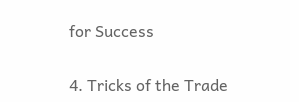for Success

4. Tricks of the Trade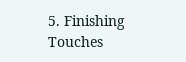5. Finishing Touches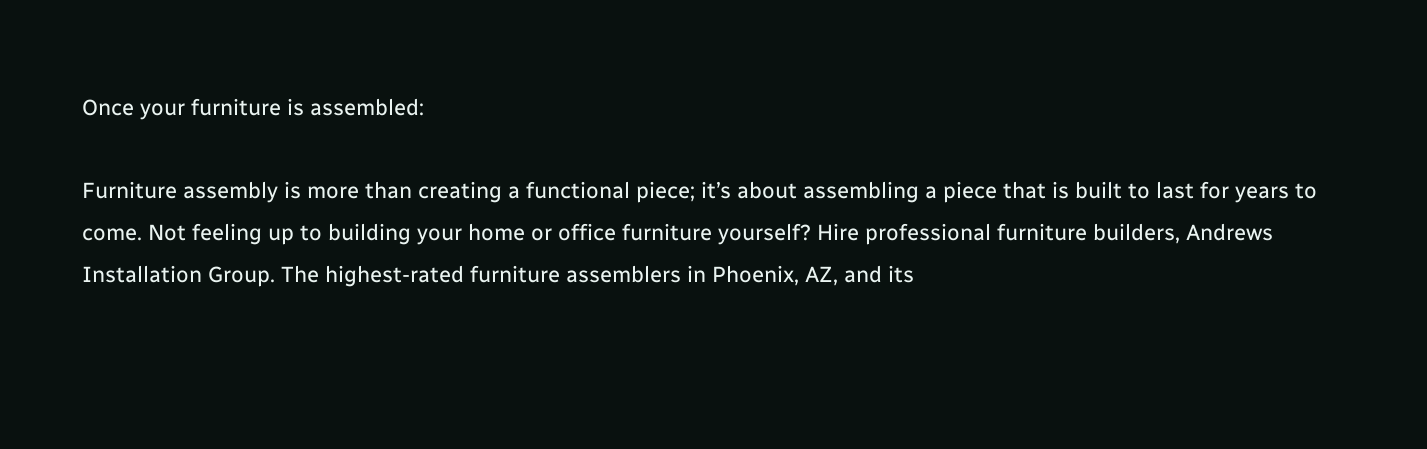Once your furniture is assembled:

Furniture assembly is more than creating a functional piece; it’s about assembling a piece that is built to last for years to come. Not feeling up to building your home or office furniture yourself? Hire professional furniture builders, Andrews Installation Group. The highest-rated furniture assemblers in Phoenix, AZ, and its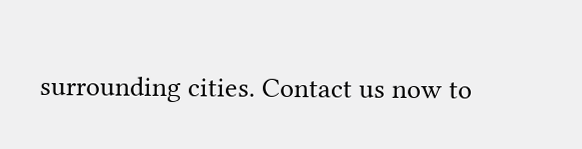surrounding cities. Contact us now to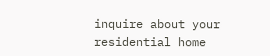inquire about your residential home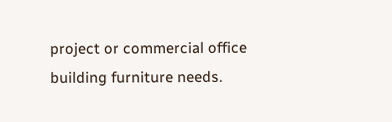project or commercial office building furniture needs.